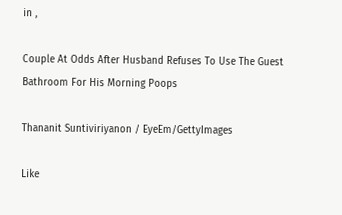in ,

Couple At Odds After Husband Refuses To Use The Guest Bathroom For His Morning Poops

Thananit Suntiviriyanon / EyeEm/GettyImages

Like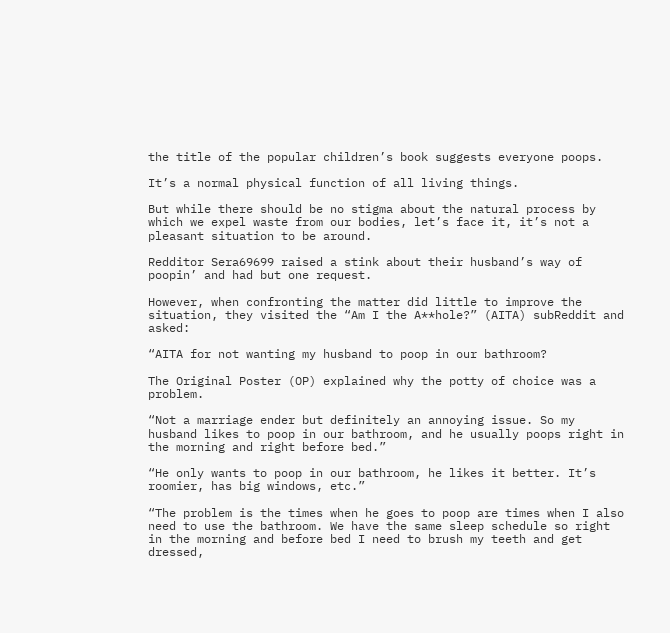the title of the popular children’s book suggests everyone poops.

It’s a normal physical function of all living things.

But while there should be no stigma about the natural process by which we expel waste from our bodies, let’s face it, it’s not a pleasant situation to be around.

Redditor Sera69699 raised a stink about their husband’s way of poopin’ and had but one request.

However, when confronting the matter did little to improve the situation, they visited the “Am I the A**hole?” (AITA) subReddit and asked:

“AITA for not wanting my husband to poop in our bathroom?

The Original Poster (OP) explained why the potty of choice was a problem.

“Not a marriage ender but definitely an annoying issue. So my husband likes to poop in our bathroom, and he usually poops right in the morning and right before bed.”

“He only wants to poop in our bathroom, he likes it better. It’s roomier, has big windows, etc.”

“The problem is the times when he goes to poop are times when I also need to use the bathroom. We have the same sleep schedule so right in the morning and before bed I need to brush my teeth and get dressed,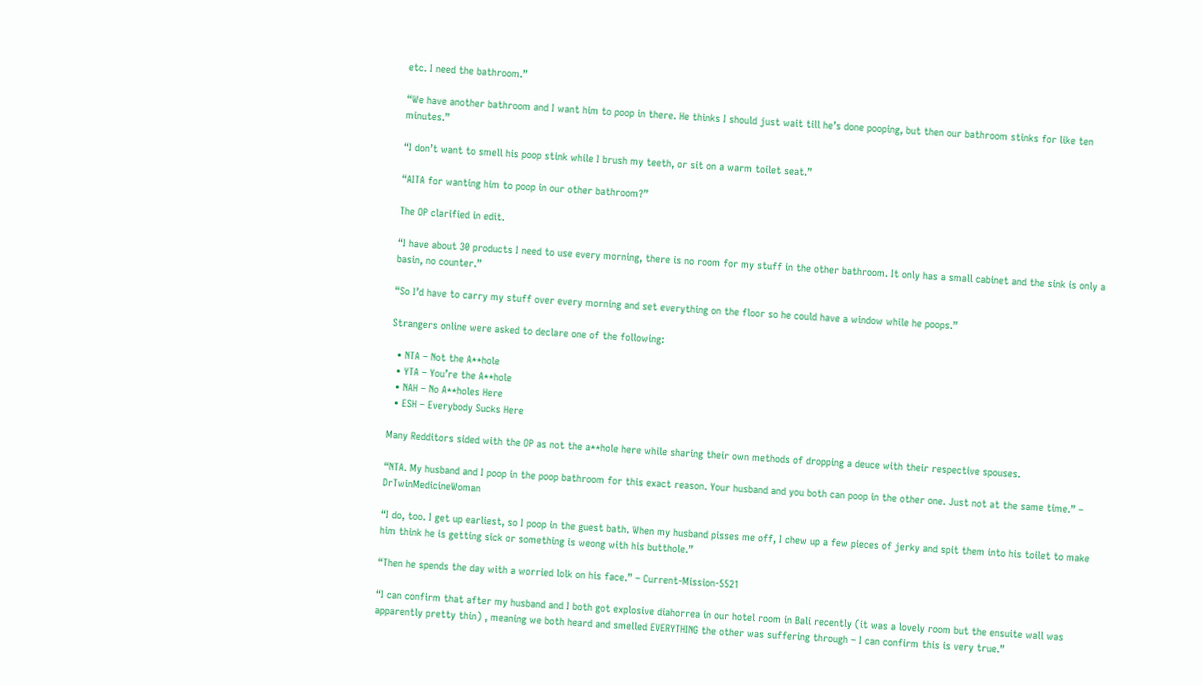etc. I need the bathroom.”

“We have another bathroom and I want him to poop in there. He thinks I should just wait till he’s done pooping, but then our bathroom stinks for like ten minutes.”

“I don’t want to smell his poop stink while I brush my teeth, or sit on a warm toilet seat.”

“AITA for wanting him to poop in our other bathroom?”

The OP clarified in edit.

“I have about 30 products I need to use every morning, there is no room for my stuff in the other bathroom. It only has a small cabinet and the sink is only a basin, no counter.”

“So I’d have to carry my stuff over every morning and set everything on the floor so he could have a window while he poops.”

Strangers online were asked to declare one of the following:

  • NTA – Not the A**hole
  • YTA – You’re the A**hole
  • NAH – No A**holes Here
  • ESH – Everybody Sucks Here

Many Redditors sided with the OP as not the a**hole here while sharing their own methods of dropping a deuce with their respective spouses.

“NTA. My husband and I poop in the poop bathroom for this exact reason. Your husband and you both can poop in the other one. Just not at the same time.” – DrTwinMedicineWoman

“I do, too. I get up earliest, so I poop in the guest bath. When my husband pisses me off, I chew up a few pieces of jerky and spit them into his toilet to make him think he is getting sick or something is weong with his butthole.”

“Then he spends the day with a worried lolk on his face.” – Current-Mission-5521

“I can confirm that after my husband and I both got explosive diahorrea in our hotel room in Bali recently (it was a lovely room but the ensuite wall was apparently pretty thin) , meaning we both heard and smelled EVERYTHING the other was suffering through – I can confirm this is very true.”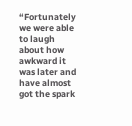“Fortunately we were able to laugh about how awkward it was later and have almost got the spark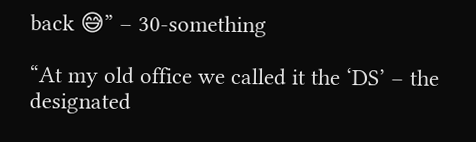back 😅” – 30-something

“At my old office we called it the ‘DS’ – the designated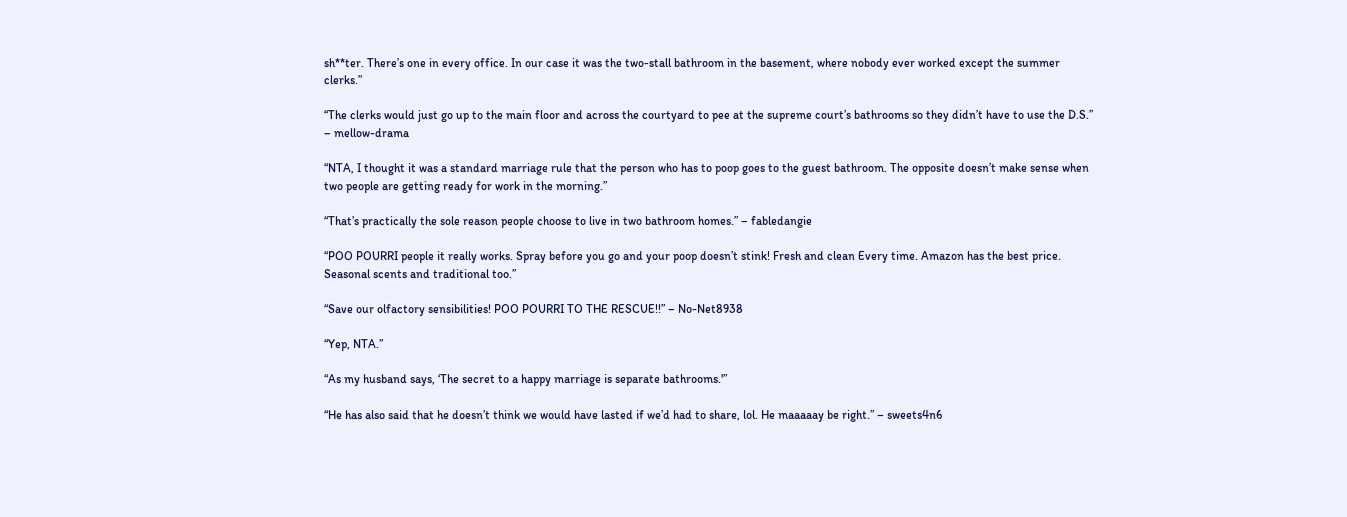sh**ter. There’s one in every office. In our case it was the two-stall bathroom in the basement, where nobody ever worked except the summer clerks.”

“The clerks would just go up to the main floor and across the courtyard to pee at the supreme court’s bathrooms so they didn’t have to use the D.S.” – mellow-drama

“NTA, I thought it was a standard marriage rule that the person who has to poop goes to the guest bathroom. The opposite doesn’t make sense when two people are getting ready for work in the morning.”

“That’s practically the sole reason people choose to live in two bathroom homes.” – fabledangie

“POO POURRI people it really works. Spray before you go and your poop doesn’t stink! Fresh and clean Every time. Amazon has the best price. Seasonal scents and traditional too.”

“Save our olfactory sensibilities! POO POURRI TO THE RESCUE!!” – No-Net8938

“Yep, NTA.”

“As my husband says, ‘The secret to a happy marriage is separate bathrooms.'”

“He has also said that he doesn’t think we would have lasted if we’d had to share, lol. He maaaaay be right.” – sweets4n6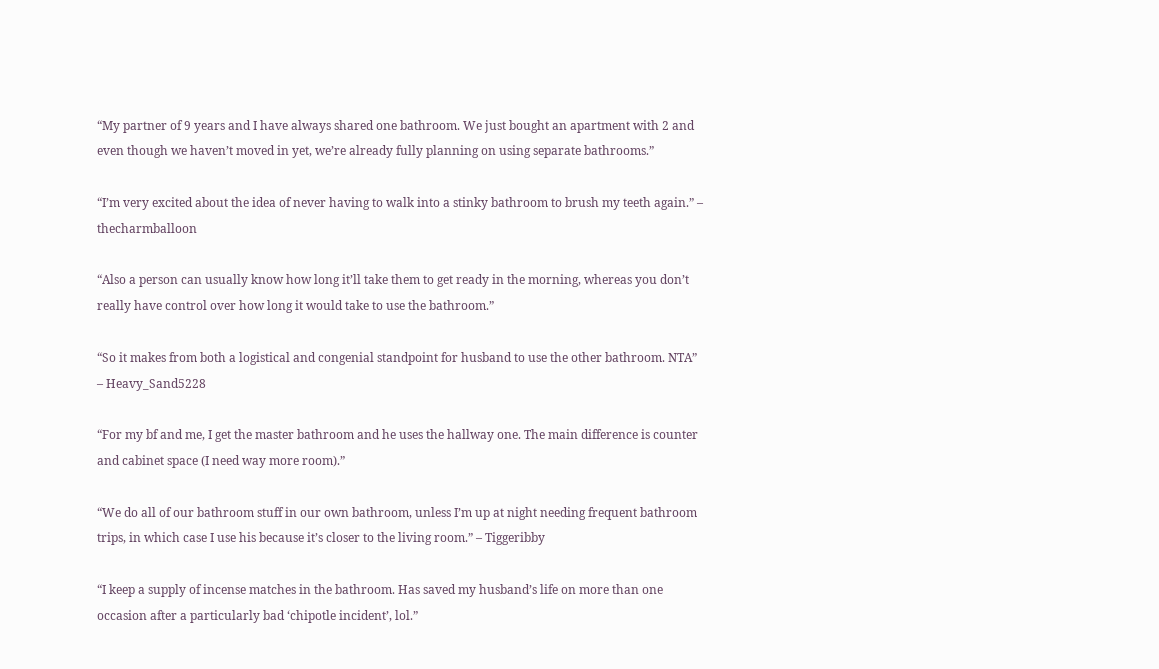“My partner of 9 years and I have always shared one bathroom. We just bought an apartment with 2 and even though we haven’t moved in yet, we’re already fully planning on using separate bathrooms.”

“I’m very excited about the idea of never having to walk into a stinky bathroom to brush my teeth again.” – thecharmballoon

“Also a person can usually know how long it’ll take them to get ready in the morning, whereas you don’t really have control over how long it would take to use the bathroom.”

“So it makes from both a logistical and congenial standpoint for husband to use the other bathroom. NTA” – Heavy_Sand5228

“For my bf and me, I get the master bathroom and he uses the hallway one. The main difference is counter and cabinet space (I need way more room).”

“We do all of our bathroom stuff in our own bathroom, unless I’m up at night needing frequent bathroom trips, in which case I use his because it’s closer to the living room.” – Tiggeribby

“I keep a supply of incense matches in the bathroom. Has saved my husband’s life on more than one occasion after a particularly bad ‘chipotle incident’, lol.”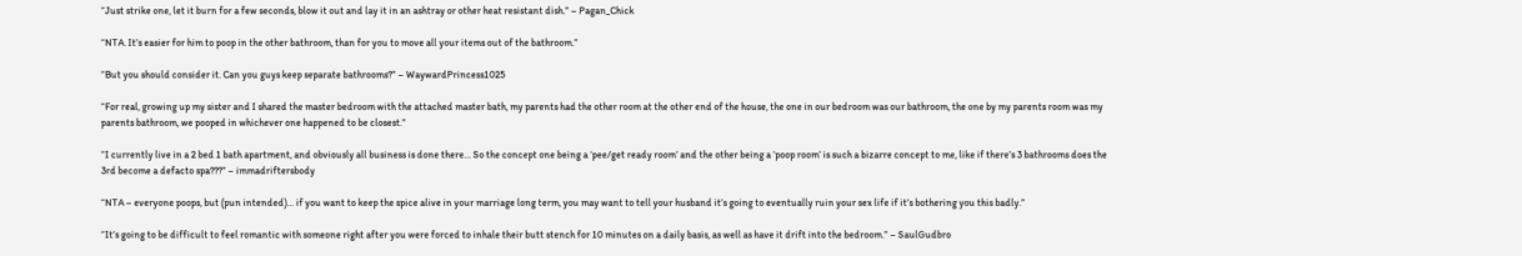“Just strike one, let it burn for a few seconds, blow it out and lay it in an ashtray or other heat resistant dish.” – Pagan_Chick

“NTA. It’s easier for him to poop in the other bathroom, than for you to move all your items out of the bathroom.”

“But you should consider it. Can you guys keep separate bathrooms?” – WaywardPrincess1025

“For real, growing up my sister and I shared the master bedroom with the attached master bath, my parents had the other room at the other end of the house, the one in our bedroom was our bathroom, the one by my parents room was my parents bathroom, we pooped in whichever one happened to be closest.”

“I currently live in a 2 bed 1 bath apartment, and obviously all business is done there… So the concept one being a ‘pee/get ready room’ and the other being a ‘poop room’ is such a bizarre concept to me, like if there’s 3 bathrooms does the 3rd become a defacto spa???” – immadriftersbody

“NTA – everyone poops, but (pun intended)… if you want to keep the spice alive in your marriage long term, you may want to tell your husband it’s going to eventually ruin your sex life if it’s bothering you this badly.”

“It’s going to be difficult to feel romantic with someone right after you were forced to inhale their butt stench for 10 minutes on a daily basis, as well as have it drift into the bedroom.” – SaulGudbro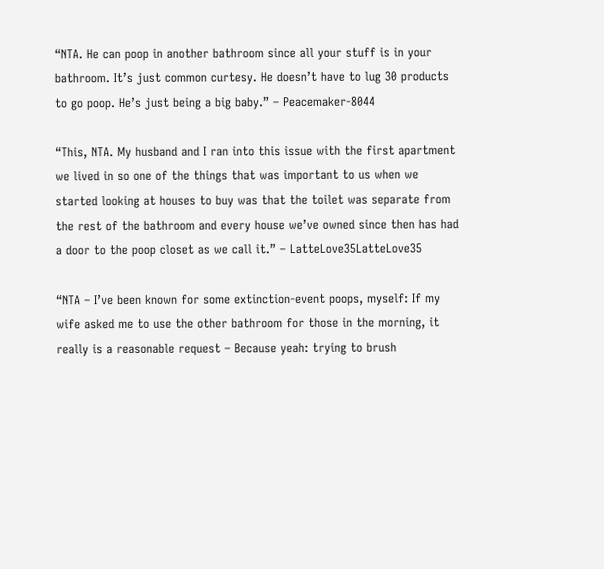“NTA. He can poop in another bathroom since all your stuff is in your bathroom. It’s just common curtesy. He doesn’t have to lug 30 products to go poop. He’s just being a big baby.” – Peacemaker-8044

“This, NTA. My husband and I ran into this issue with the first apartment we lived in so one of the things that was important to us when we started looking at houses to buy was that the toilet was separate from the rest of the bathroom and every house we’ve owned since then has had a door to the poop closet as we call it.” – LatteLove35LatteLove35

“NTA – I’ve been known for some extinction-event poops, myself: If my wife asked me to use the other bathroom for those in the morning, it really is a reasonable request – Because yeah: trying to brush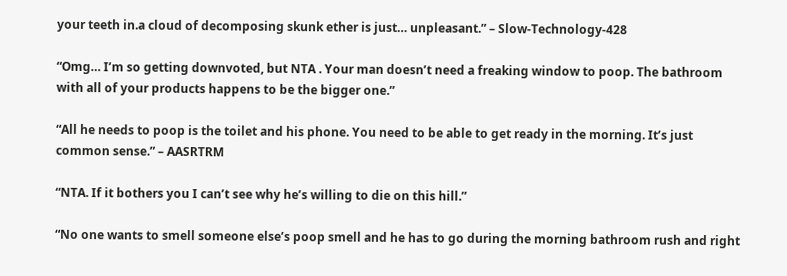your teeth in.a cloud of decomposing skunk ether is just… unpleasant.” – Slow-Technology-428

“Omg… I’m so getting downvoted, but NTA . Your man doesn’t need a freaking window to poop. The bathroom with all of your products happens to be the bigger one.”

“All he needs to poop is the toilet and his phone. You need to be able to get ready in the morning. It’s just common sense.” – AASRTRM

“NTA. If it bothers you I can’t see why he’s willing to die on this hill.”

“No one wants to smell someone else’s poop smell and he has to go during the morning bathroom rush and right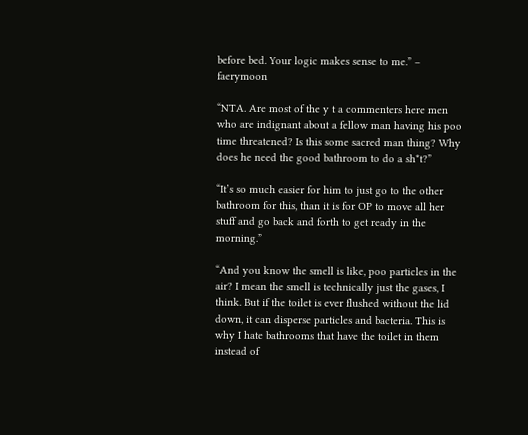before bed. Your logic makes sense to me.” – faerymoon

“NTA. Are most of the y t a commenters here men who are indignant about a fellow man having his poo time threatened? Is this some sacred man thing? Why does he need the good bathroom to do a sh*t?”

“It’s so much easier for him to just go to the other bathroom for this, than it is for OP to move all her stuff and go back and forth to get ready in the morning.”

“And you know the smell is like, poo particles in the air? I mean the smell is technically just the gases, I think. But if the toilet is ever flushed without the lid down, it can disperse particles and bacteria. This is why I hate bathrooms that have the toilet in them instead of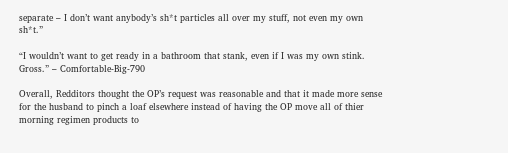separate – I don’t want anybody’s sh*t particles all over my stuff, not even my own sh*t.”

“I wouldn’t want to get ready in a bathroom that stank, even if I was my own stink. Gross.” – Comfortable-Big-790

Overall, Redditors thought the OP’s request was reasonable and that it made more sense for the husband to pinch a loaf elsewhere instead of having the OP move all of thier morning regimen products to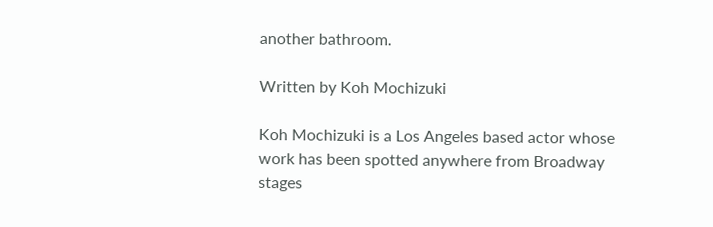another bathroom.

Written by Koh Mochizuki

Koh Mochizuki is a Los Angeles based actor whose work has been spotted anywhere from Broadway stages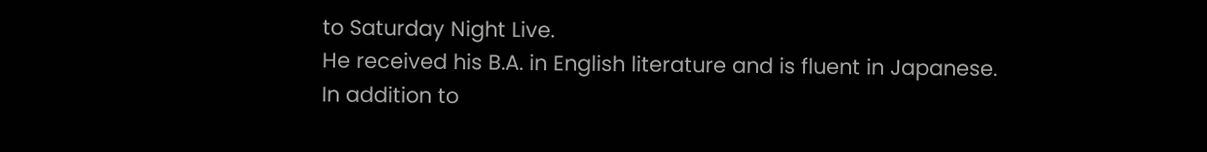to Saturday Night Live.
He received his B.A. in English literature and is fluent in Japanese.
In addition to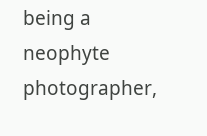being a neophyte photographer,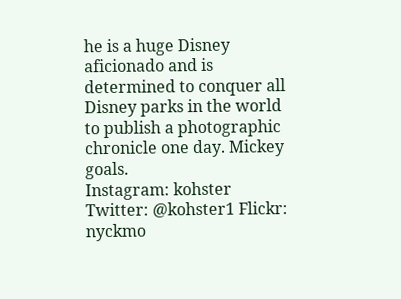he is a huge Disney aficionado and is determined to conquer all Disney parks in the world to publish a photographic chronicle one day. Mickey goals.
Instagram: kohster Twitter: @kohster1 Flickr: nyckmo